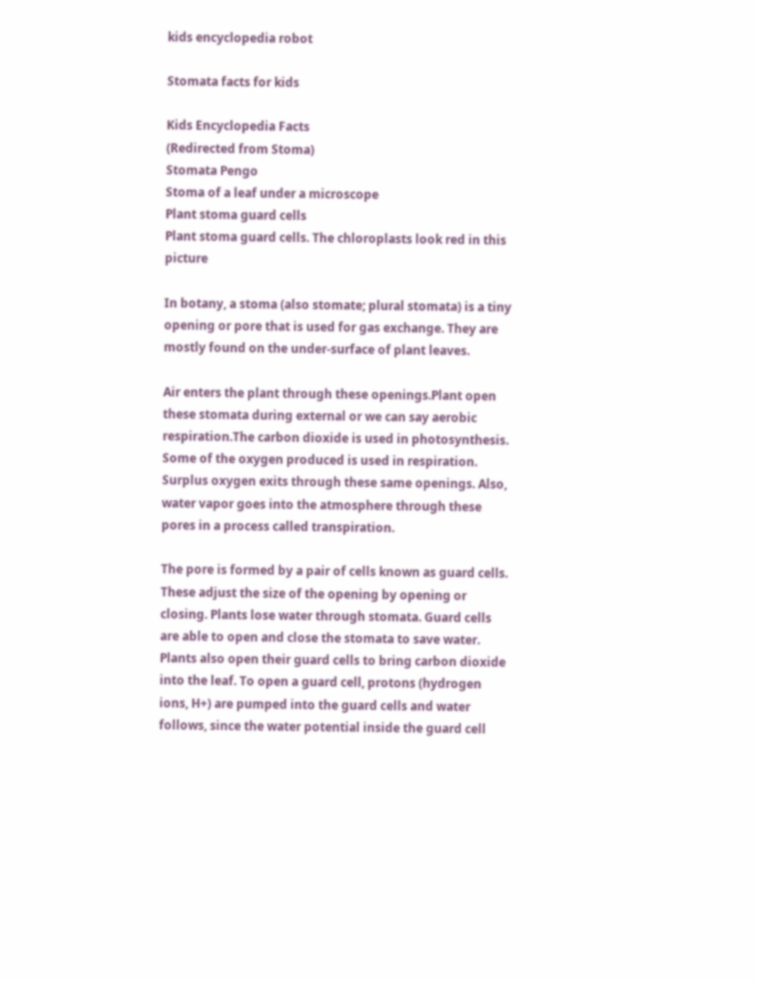kids encyclopedia robot

Stomata facts for kids

Kids Encyclopedia Facts
(Redirected from Stoma)
Stomata Pengo
Stoma of a leaf under a microscope
Plant stoma guard cells
Plant stoma guard cells. The chloroplasts look red in this picture

In botany, a stoma (also stomate; plural stomata) is a tiny opening or pore that is used for gas exchange. They are mostly found on the under-surface of plant leaves.

Air enters the plant through these openings.Plant open these stomata during external or we can say aerobic respiration.The carbon dioxide is used in photosynthesis. Some of the oxygen produced is used in respiration. Surplus oxygen exits through these same openings. Also, water vapor goes into the atmosphere through these pores in a process called transpiration.

The pore is formed by a pair of cells known as guard cells. These adjust the size of the opening by opening or closing. Plants lose water through stomata. Guard cells are able to open and close the stomata to save water. Plants also open their guard cells to bring carbon dioxide into the leaf. To open a guard cell, protons (hydrogen ions, H+) are pumped into the guard cells and water follows, since the water potential inside the guard cell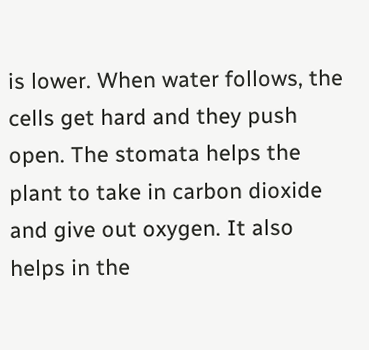is lower. When water follows, the cells get hard and they push open. The stomata helps the plant to take in carbon dioxide and give out oxygen. It also helps in the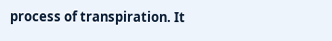process of transpiration. It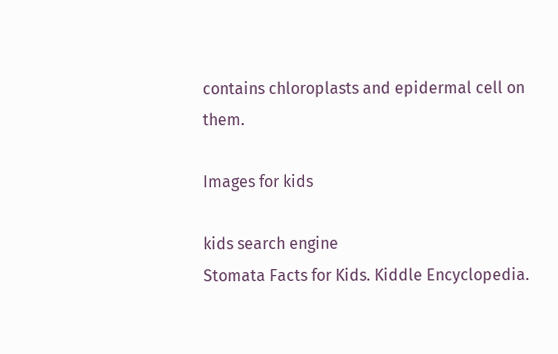contains chloroplasts and epidermal cell on them.

Images for kids

kids search engine
Stomata Facts for Kids. Kiddle Encyclopedia.